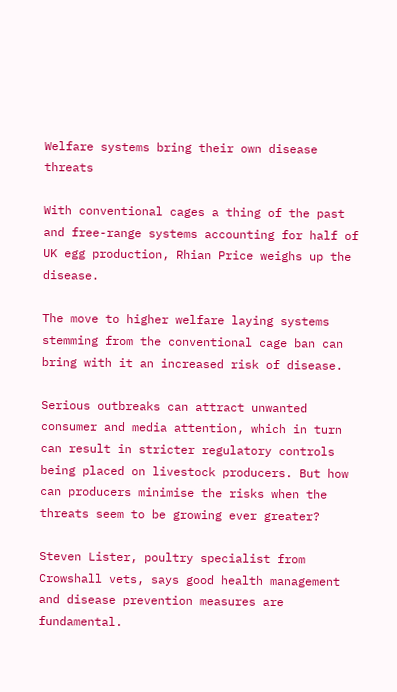Welfare systems bring their own disease threats

With conventional cages a thing of the past and free-range systems accounting for half of UK egg production, Rhian Price weighs up the disease.

The move to higher welfare laying systems stemming from the conventional cage ban can bring with it an increased risk of disease.

Serious outbreaks can attract unwanted consumer and media attention, which in turn can result in stricter regulatory controls being placed on livestock producers. But how can producers minimise the risks when the threats seem to be growing ever greater?

Steven Lister, poultry specialist from Crowshall vets, says good health management and disease prevention measures are fundamental.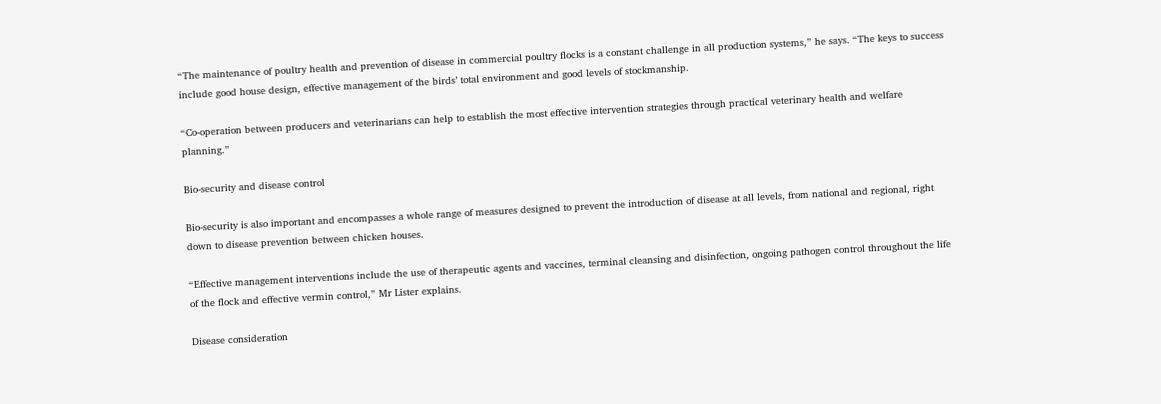“The maintenance of poultry health and prevention of disease in commercial poultry flocks is a constant challenge in all production systems,” he says. “The keys to success include good house design, effective management of the birds’ total environment and good levels of stockmanship.

“Co-operation between producers and veterinarians can help to establish the most effective intervention strategies through practical veterinary health and welfare planning.”

Bio-security and disease control

Bio-security is also important and encompasses a whole range of measures designed to prevent the introduction of disease at all levels, from national and regional, right down to disease prevention between chicken houses.

“Effective management interventions include the use of therapeutic agents and vaccines, terminal cleansing and disinfection, ongoing pathogen control throughout the life of the flock and effective vermin control,” Mr Lister explains.

Disease consideration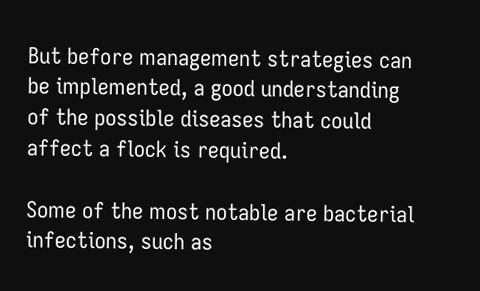But before management strategies can be implemented, a good understanding of the possible diseases that could affect a flock is required.

Some of the most notable are bacterial infections, such as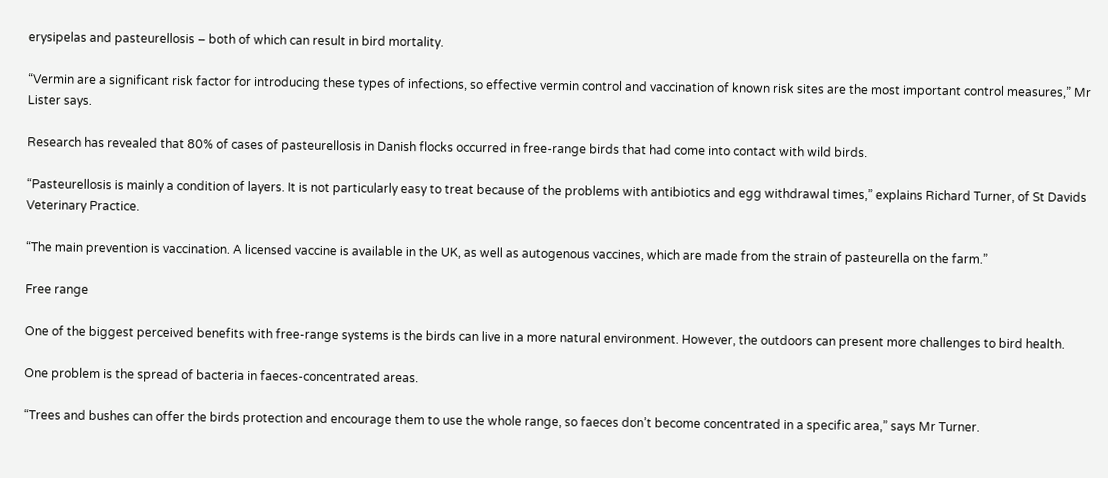erysipelas and pasteurellosis – both of which can result in bird mortality.

“Vermin are a significant risk factor for introducing these types of infections, so effective vermin control and vaccination of known risk sites are the most important control measures,” Mr Lister says.

Research has revealed that 80% of cases of pasteurellosis in Danish flocks occurred in free-range birds that had come into contact with wild birds.

“Pasteurellosis is mainly a condition of layers. It is not particularly easy to treat because of the problems with antibiotics and egg withdrawal times,” explains Richard Turner, of St Davids Veterinary Practice.

“The main prevention is vaccination. A licensed vaccine is available in the UK, as well as autogenous vaccines, which are made from the strain of pasteurella on the farm.”

Free range

One of the biggest perceived benefits with free-range systems is the birds can live in a more natural environment. However, the outdoors can present more challenges to bird health.

One problem is the spread of bacteria in faeces-concentrated areas.

“Trees and bushes can offer the birds protection and encourage them to use the whole range, so faeces don’t become concentrated in a specific area,” says Mr Turner.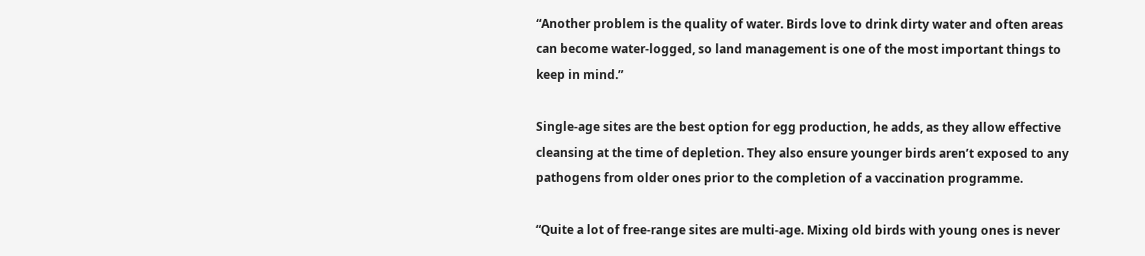“Another problem is the quality of water. Birds love to drink dirty water and often areas can become water-logged, so land management is one of the most important things to keep in mind.”

Single-age sites are the best option for egg production, he adds, as they allow effective cleansing at the time of depletion. They also ensure younger birds aren’t exposed to any pathogens from older ones prior to the completion of a vaccination programme.

“Quite a lot of free-range sites are multi-age. Mixing old birds with young ones is never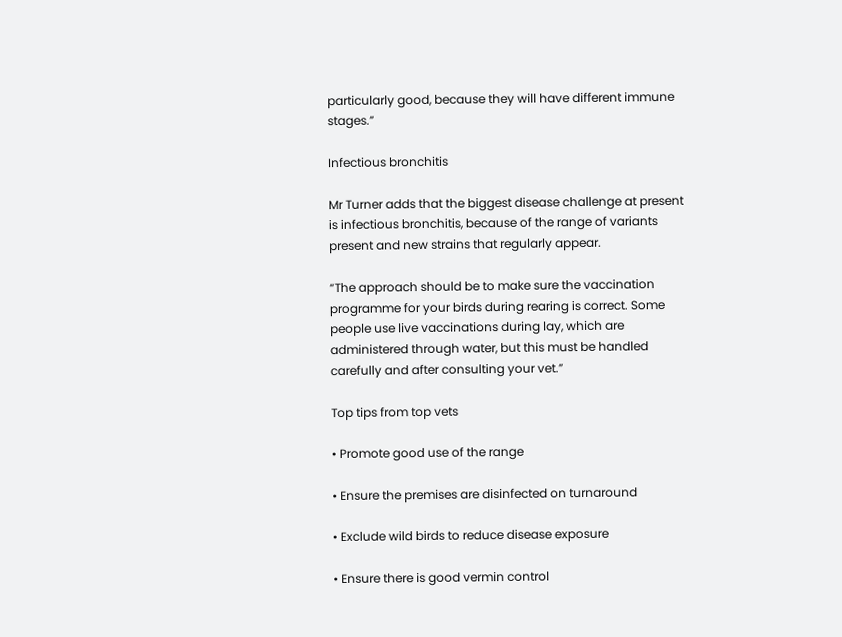particularly good, because they will have different immune stages.”

Infectious bronchitis

Mr Turner adds that the biggest disease challenge at present is infectious bronchitis, because of the range of variants present and new strains that regularly appear.

“The approach should be to make sure the vaccination programme for your birds during rearing is correct. Some people use live vaccinations during lay, which are administered through water, but this must be handled carefully and after consulting your vet.”

Top tips from top vets

• Promote good use of the range

• Ensure the premises are disinfected on turnaround

• Exclude wild birds to reduce disease exposure

• Ensure there is good vermin control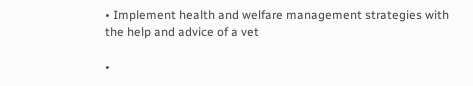• Implement health and welfare management strategies with the help and advice of a vet

•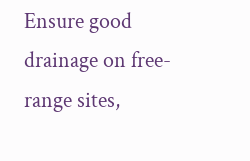Ensure good drainage on free-range sites,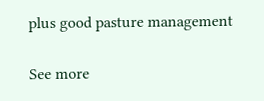plus good pasture management

See more